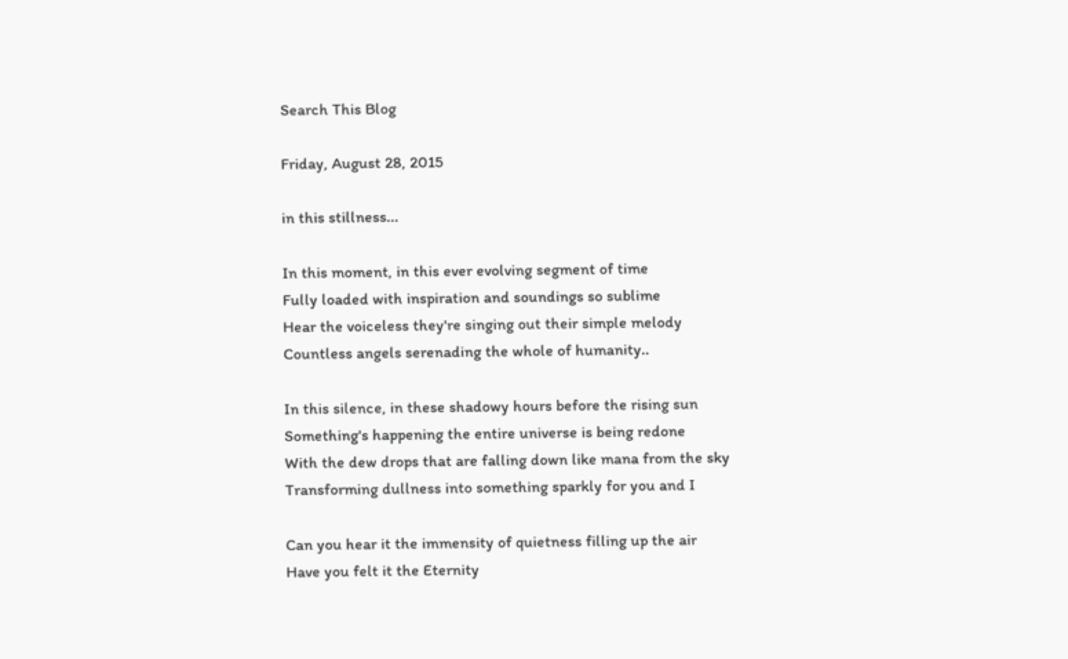Search This Blog

Friday, August 28, 2015

in this stillness...

In this moment, in this ever evolving segment of time
Fully loaded with inspiration and soundings so sublime
Hear the voiceless they're singing out their simple melody
Countless angels serenading the whole of humanity..

In this silence, in these shadowy hours before the rising sun
Something's happening the entire universe is being redone
With the dew drops that are falling down like mana from the sky
Transforming dullness into something sparkly for you and I

Can you hear it the immensity of quietness filling up the air
Have you felt it the Eternity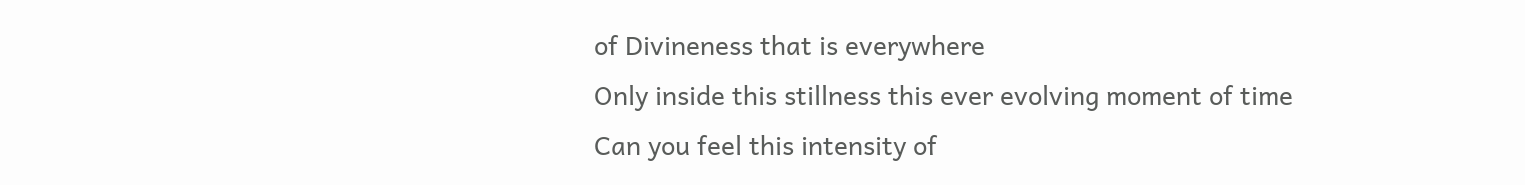of Divineness that is everywhere
Only inside this stillness this ever evolving moment of time
Can you feel this intensity of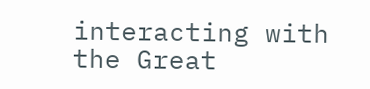interacting with the Great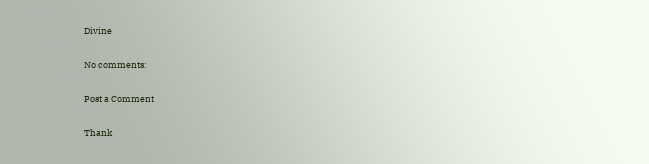Divine

No comments:

Post a Comment

Thank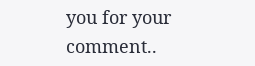you for your comment..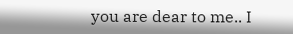you are dear to me.. I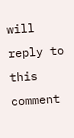will reply to this comment